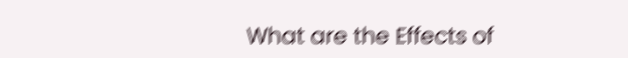What are the Effects of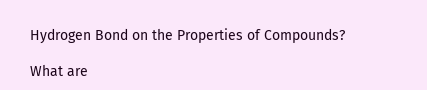Hydrogen Bond on the Properties of Compounds?

What are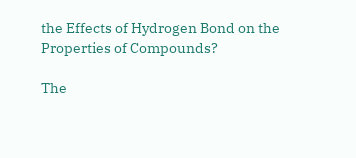the Effects of Hydrogen Bond on the Properties of Compounds?

The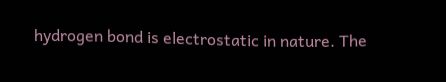hydrogen bond is electrostatic in nature. The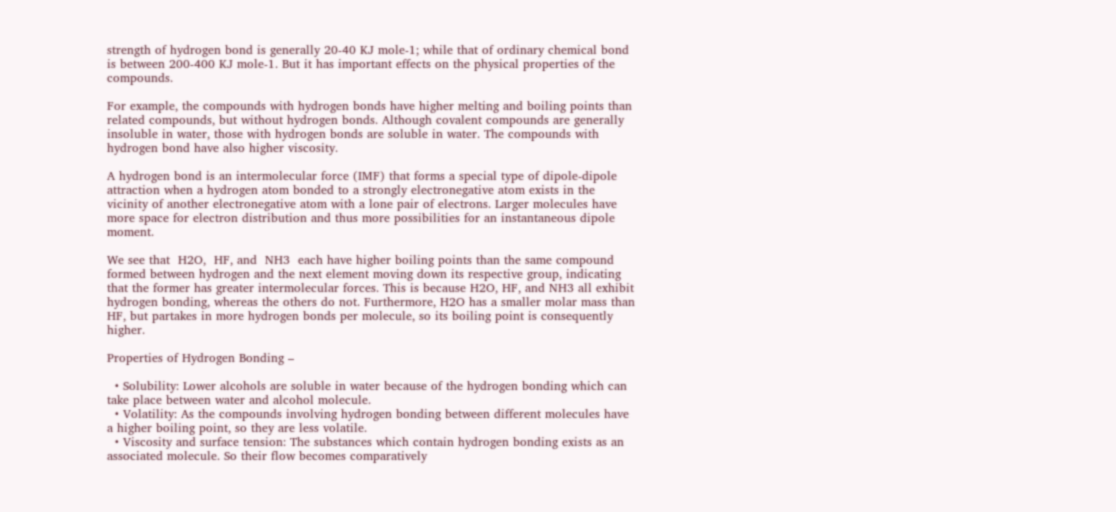strength of hydrogen bond is generally 20-40 KJ mole-1; while that of ordinary chemical bond is between 200-400 KJ mole-1. But it has important effects on the physical properties of the compounds.

For example, the compounds with hydrogen bonds have higher melting and boiling points than related compounds, but without hydrogen bonds. Although covalent compounds are generally insoluble in water, those with hydrogen bonds are soluble in water. The compounds with hydrogen bond have also higher viscosity.

A hydrogen bond is an intermolecular force (IMF) that forms a special type of dipole-dipole attraction when a hydrogen atom bonded to a strongly electronegative atom exists in the vicinity of another electronegative atom with a lone pair of electrons. Larger molecules have more space for electron distribution and thus more possibilities for an instantaneous dipole moment.

We see that  H2O,  HF, and  NH3  each have higher boiling points than the same compound formed between hydrogen and the next element moving down its respective group, indicating that the former has greater intermolecular forces. This is because H2O, HF, and NH3 all exhibit hydrogen bonding, whereas the others do not. Furthermore, H2O has a smaller molar mass than HF, but partakes in more hydrogen bonds per molecule, so its boiling point is consequently higher.

Properties of Hydrogen Bonding –

  • Solubility: Lower alcohols are soluble in water because of the hydrogen bonding which can take place between water and alcohol molecule.
  • Volatility: As the compounds involving hydrogen bonding between different molecules have a higher boiling point, so they are less volatile.
  • Viscosity and surface tension: The substances which contain hydrogen bonding exists as an associated molecule. So their flow becomes comparatively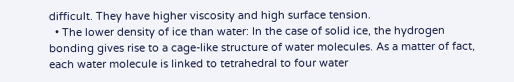difficult. They have higher viscosity and high surface tension.
  • The lower density of ice than water: In the case of solid ice, the hydrogen bonding gives rise to a cage-like structure of water molecules. As a matter of fact, each water molecule is linked to tetrahedral to four water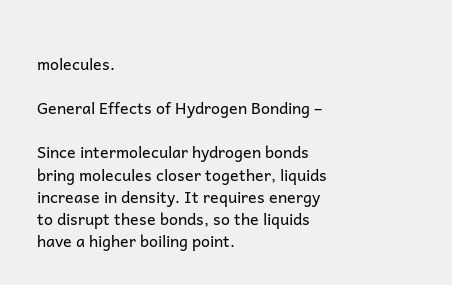molecules.

General Effects of Hydrogen Bonding –

Since intermolecular hydrogen bonds bring molecules closer together, liquids increase in density. It requires energy to disrupt these bonds, so the liquids have a higher boiling point.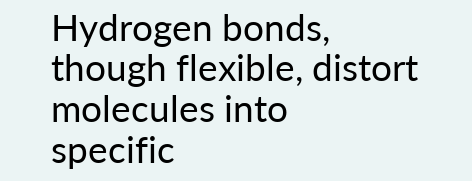Hydrogen bonds, though flexible, distort molecules into specific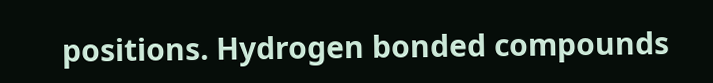positions. Hydrogen bonded compounds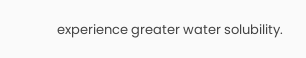experience greater water solubility.